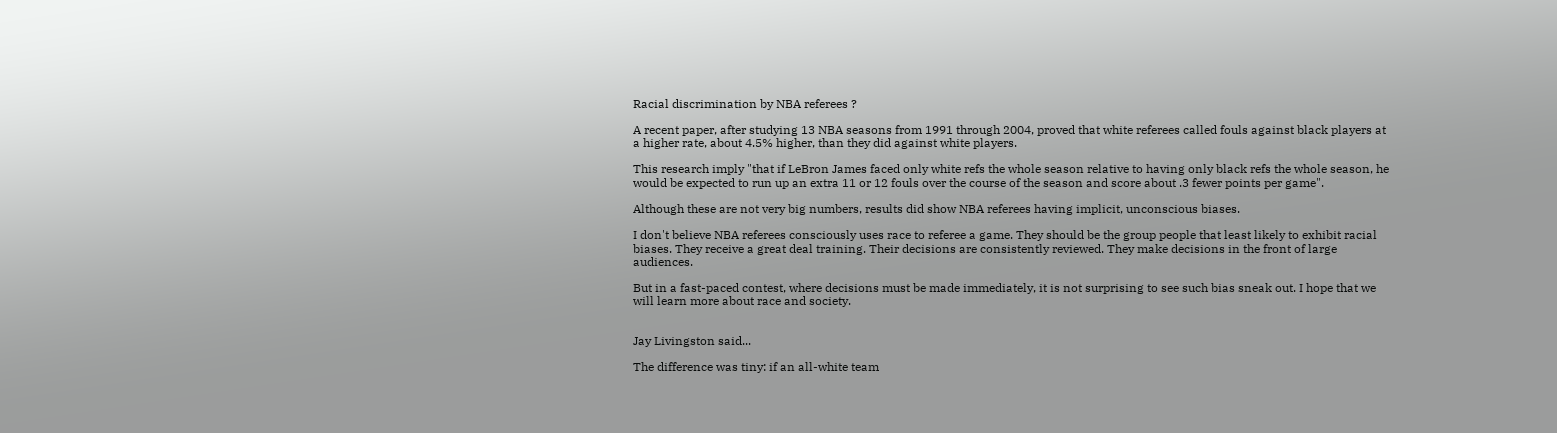Racial discrimination by NBA referees ?

A recent paper, after studying 13 NBA seasons from 1991 through 2004, proved that white referees called fouls against black players at a higher rate, about 4.5% higher, than they did against white players.

This research imply "that if LeBron James faced only white refs the whole season relative to having only black refs the whole season, he would be expected to run up an extra 11 or 12 fouls over the course of the season and score about .3 fewer points per game".

Although these are not very big numbers, results did show NBA referees having implicit, unconscious biases.

I don't believe NBA referees consciously uses race to referee a game. They should be the group people that least likely to exhibit racial biases. They receive a great deal training. Their decisions are consistently reviewed. They make decisions in the front of large audiences.

But in a fast-paced contest, where decisions must be made immediately, it is not surprising to see such bias sneak out. I hope that we will learn more about race and society.


Jay Livingston said...

The difference was tiny: if an all-white team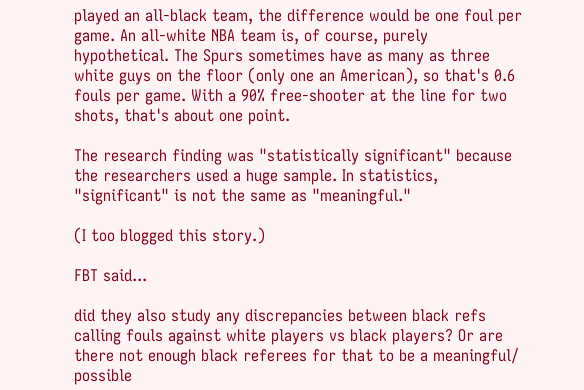played an all-black team, the difference would be one foul per game. An all-white NBA team is, of course, purely hypothetical. The Spurs sometimes have as many as three white guys on the floor (only one an American), so that's 0.6 fouls per game. With a 90% free-shooter at the line for two shots, that's about one point.

The research finding was "statistically significant" because the researchers used a huge sample. In statistics, "significant" is not the same as "meaningful."

(I too blogged this story.)

FBT said...

did they also study any discrepancies between black refs calling fouls against white players vs black players? Or are there not enough black referees for that to be a meaningful/ possible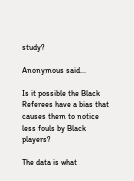study?

Anonymous said...

Is it possible the Black Referees have a bias that causes them to notice less fouls by Black players?

The data is what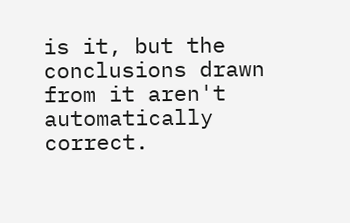is it, but the conclusions drawn from it aren't automatically correct.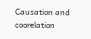Causation and coorelation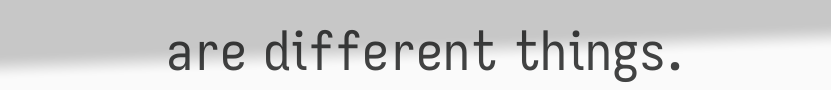are different things.